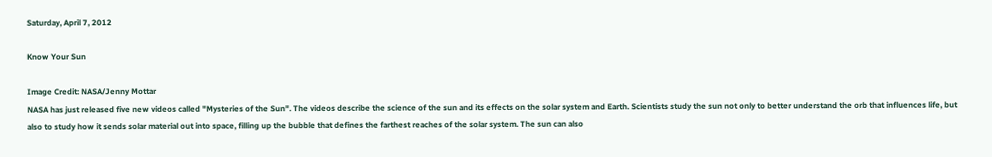Saturday, April 7, 2012

Know Your Sun

Image Credit: NASA/Jenny Mottar
NASA has just released five new videos called "Mysteries of the Sun". The videos describe the science of the sun and its effects on the solar system and Earth. Scientists study the sun not only to better understand the orb that influences life, but also to study how it sends solar material out into space, filling up the bubble that defines the farthest reaches of the solar system. The sun can also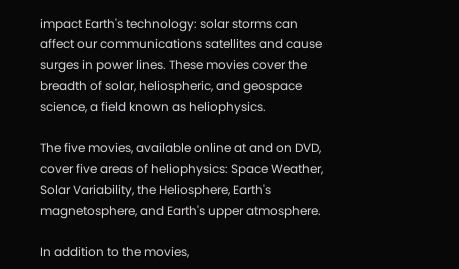impact Earth's technology: solar storms can affect our communications satellites and cause surges in power lines. These movies cover the breadth of solar, heliospheric, and geospace science, a field known as heliophysics.

The five movies, available online at and on DVD, cover five areas of heliophysics: Space Weather, Solar Variability, the Heliosphere, Earth's magnetosphere, and Earth's upper atmosphere.

In addition to the movies,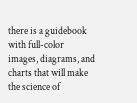there is a guidebook with full-color images, diagrams, and charts that will make the science of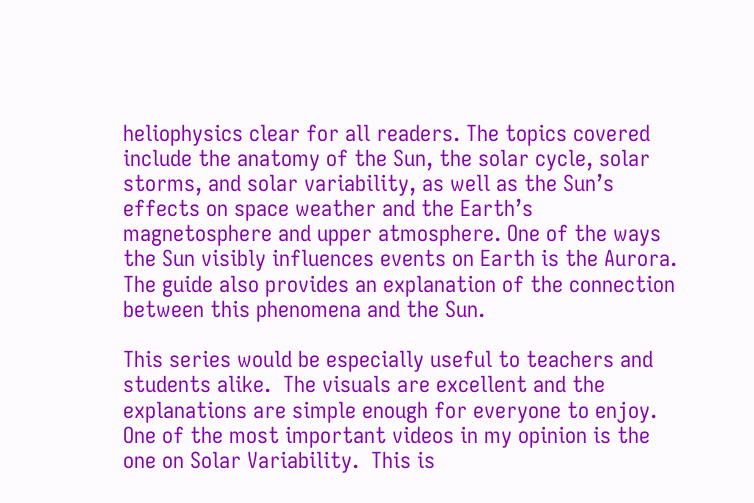heliophysics clear for all readers. The topics covered include the anatomy of the Sun, the solar cycle, solar storms, and solar variability, as well as the Sun’s effects on space weather and the Earth’s magnetosphere and upper atmosphere. One of the ways the Sun visibly influences events on Earth is the Aurora. The guide also provides an explanation of the connection between this phenomena and the Sun.

This series would be especially useful to teachers and students alike.  The visuals are excellent and the explanations are simple enough for everyone to enjoy.  One of the most important videos in my opinion is the one on Solar Variability.  This is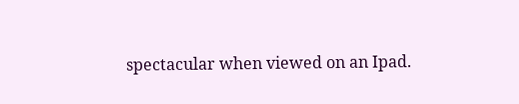spectacular when viewed on an Ipad.